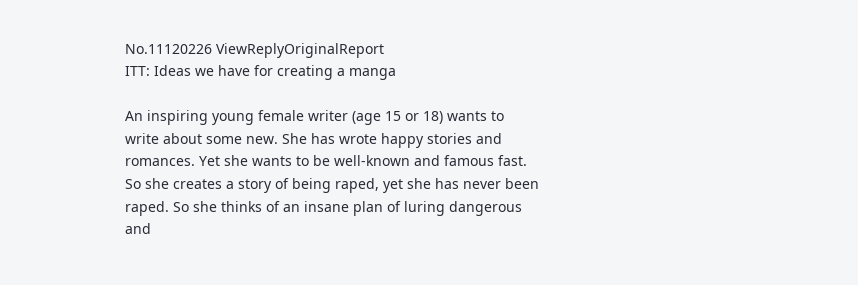No.11120226 ViewReplyOriginalReport
ITT: Ideas we have for creating a manga

An inspiring young female writer (age 15 or 18) wants to write about some new. She has wrote happy stories and romances. Yet she wants to be well-known and famous fast. So she creates a story of being raped, yet she has never been raped. So she thinks of an insane plan of luring dangerous and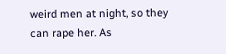weird men at night, so they can rape her. As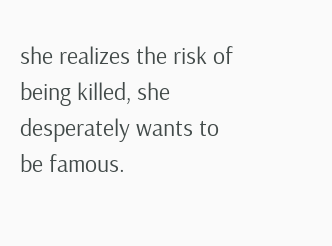she realizes the risk of being killed, she desperately wants to be famous.